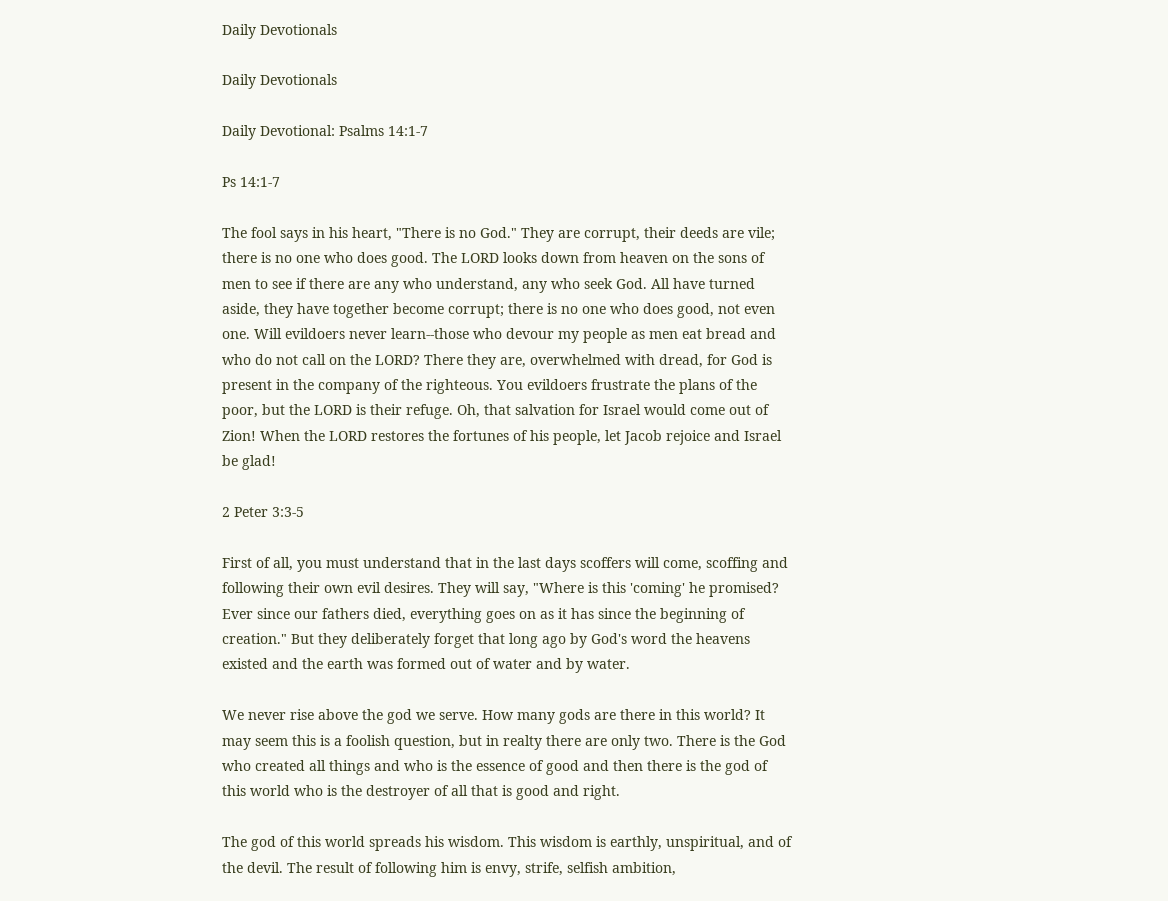Daily Devotionals

Daily Devotionals

Daily Devotional: Psalms 14:1-7

Ps 14:1-7

The fool says in his heart, "There is no God." They are corrupt, their deeds are vile; there is no one who does good. The LORD looks down from heaven on the sons of men to see if there are any who understand, any who seek God. All have turned aside, they have together become corrupt; there is no one who does good, not even one. Will evildoers never learn--those who devour my people as men eat bread and who do not call on the LORD? There they are, overwhelmed with dread, for God is present in the company of the righteous. You evildoers frustrate the plans of the poor, but the LORD is their refuge. Oh, that salvation for Israel would come out of Zion! When the LORD restores the fortunes of his people, let Jacob rejoice and Israel be glad!

2 Peter 3:3-5

First of all, you must understand that in the last days scoffers will come, scoffing and following their own evil desires. They will say, "Where is this 'coming' he promised? Ever since our fathers died, everything goes on as it has since the beginning of creation." But they deliberately forget that long ago by God's word the heavens existed and the earth was formed out of water and by water.

We never rise above the god we serve. How many gods are there in this world? It may seem this is a foolish question, but in realty there are only two. There is the God who created all things and who is the essence of good and then there is the god of this world who is the destroyer of all that is good and right.

The god of this world spreads his wisdom. This wisdom is earthly, unspiritual, and of the devil. The result of following him is envy, strife, selfish ambition,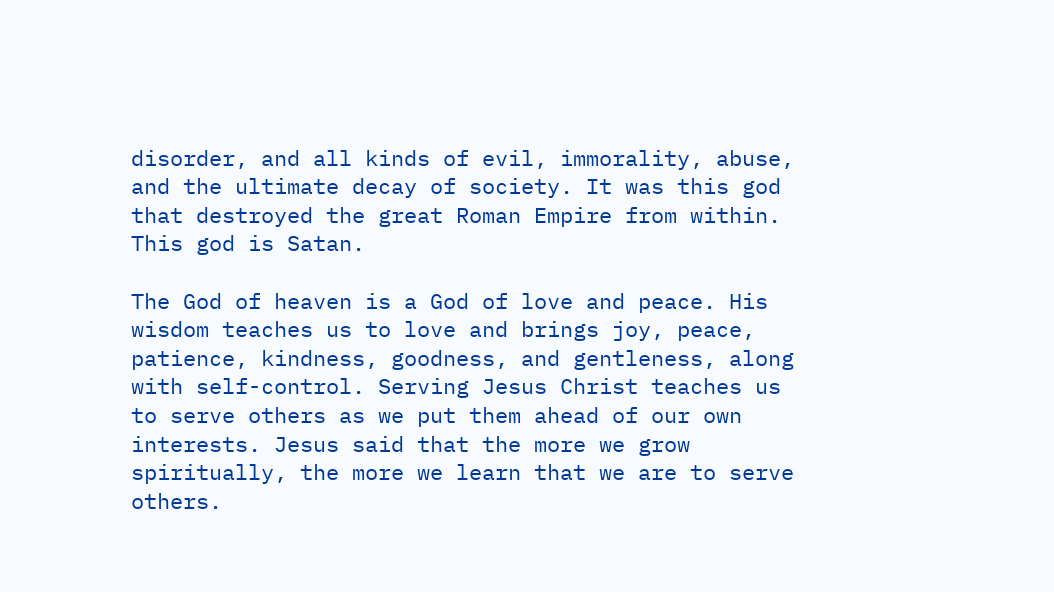disorder, and all kinds of evil, immorality, abuse, and the ultimate decay of society. It was this god that destroyed the great Roman Empire from within. This god is Satan.

The God of heaven is a God of love and peace. His wisdom teaches us to love and brings joy, peace, patience, kindness, goodness, and gentleness, along with self-control. Serving Jesus Christ teaches us to serve others as we put them ahead of our own interests. Jesus said that the more we grow spiritually, the more we learn that we are to serve others.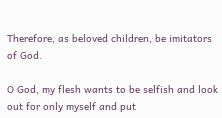Therefore, as beloved children, be imitators of God.

O God, my flesh wants to be selfish and look out for only myself and put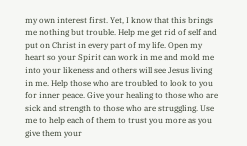my own interest first. Yet, I know that this brings me nothing but trouble. Help me get rid of self and put on Christ in every part of my life. Open my heart so your Spirit can work in me and mold me into your likeness and others will see Jesus living in me. Help those who are troubled to look to you for inner peace. Give your healing to those who are sick and strength to those who are struggling. Use me to help each of them to trust you more as you give them your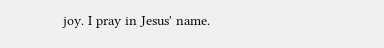joy. I pray in Jesus' name.